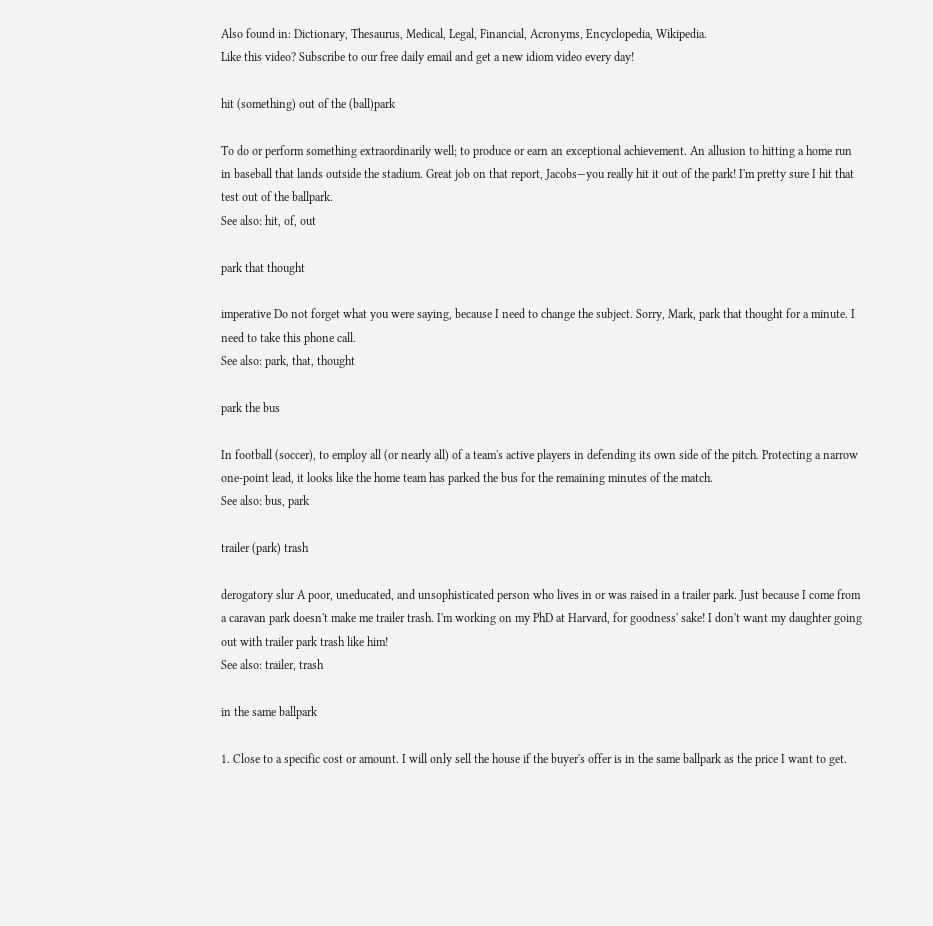Also found in: Dictionary, Thesaurus, Medical, Legal, Financial, Acronyms, Encyclopedia, Wikipedia.
Like this video? Subscribe to our free daily email and get a new idiom video every day!

hit (something) out of the (ball)park

To do or perform something extraordinarily well; to produce or earn an exceptional achievement. An allusion to hitting a home run in baseball that lands outside the stadium. Great job on that report, Jacobs—you really hit it out of the park! I'm pretty sure I hit that test out of the ballpark.
See also: hit, of, out

park that thought

imperative Do not forget what you were saying, because I need to change the subject. Sorry, Mark, park that thought for a minute. I need to take this phone call.
See also: park, that, thought

park the bus

In football (soccer), to employ all (or nearly all) of a team's active players in defending its own side of the pitch. Protecting a narrow one-point lead, it looks like the home team has parked the bus for the remaining minutes of the match.
See also: bus, park

trailer (park) trash

derogatory slur A poor, uneducated, and unsophisticated person who lives in or was raised in a trailer park. Just because I come from a caravan park doesn't make me trailer trash. I'm working on my PhD at Harvard, for goodness' sake! I don't want my daughter going out with trailer park trash like him!
See also: trailer, trash

in the same ballpark

1. Close to a specific cost or amount. I will only sell the house if the buyer's offer is in the same ballpark as the price I want to get.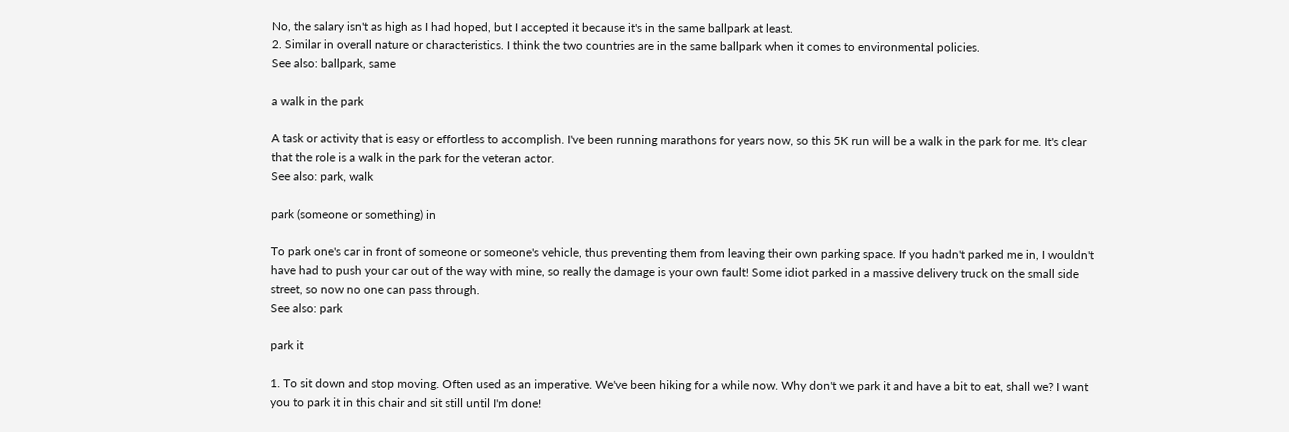No, the salary isn't as high as I had hoped, but I accepted it because it's in the same ballpark at least.
2. Similar in overall nature or characteristics. I think the two countries are in the same ballpark when it comes to environmental policies.
See also: ballpark, same

a walk in the park

A task or activity that is easy or effortless to accomplish. I've been running marathons for years now, so this 5K run will be a walk in the park for me. It's clear that the role is a walk in the park for the veteran actor.
See also: park, walk

park (someone or something) in

To park one's car in front of someone or someone's vehicle, thus preventing them from leaving their own parking space. If you hadn't parked me in, I wouldn't have had to push your car out of the way with mine, so really the damage is your own fault! Some idiot parked in a massive delivery truck on the small side street, so now no one can pass through.
See also: park

park it

1. To sit down and stop moving. Often used as an imperative. We've been hiking for a while now. Why don't we park it and have a bit to eat, shall we? I want you to park it in this chair and sit still until I'm done!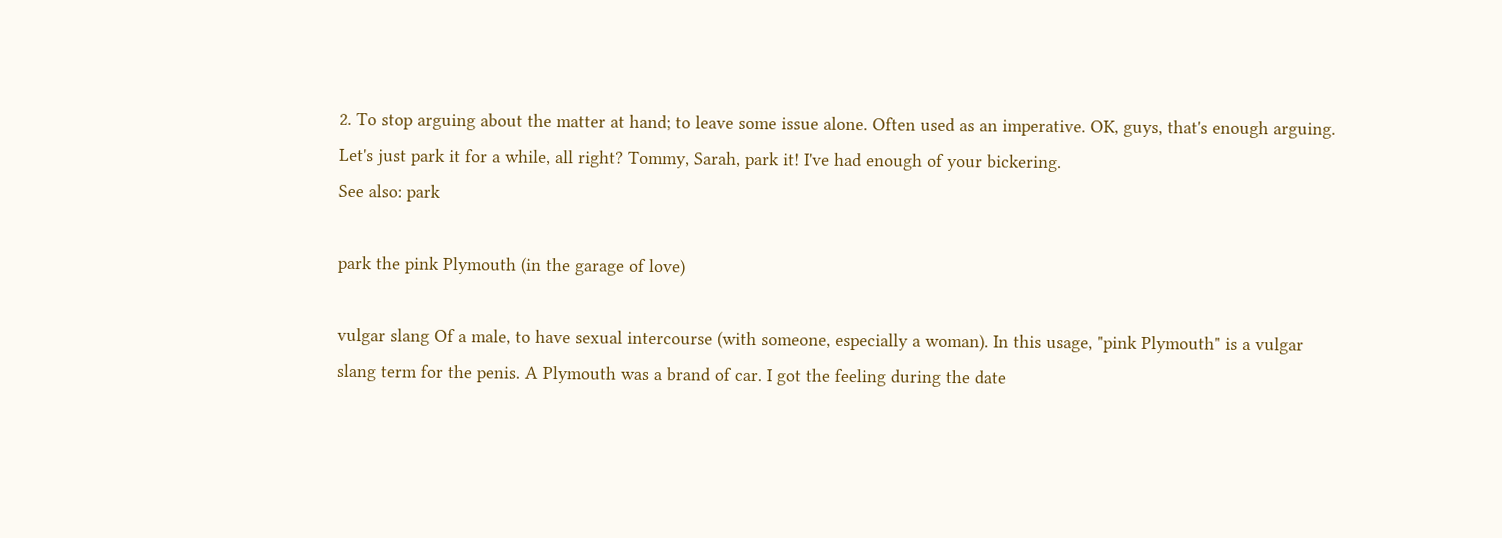2. To stop arguing about the matter at hand; to leave some issue alone. Often used as an imperative. OK, guys, that's enough arguing. Let's just park it for a while, all right? Tommy, Sarah, park it! I've had enough of your bickering.
See also: park

park the pink Plymouth (in the garage of love)

vulgar slang Of a male, to have sexual intercourse (with someone, especially a woman). In this usage, "pink Plymouth" is a vulgar slang term for the penis. A Plymouth was a brand of car. I got the feeling during the date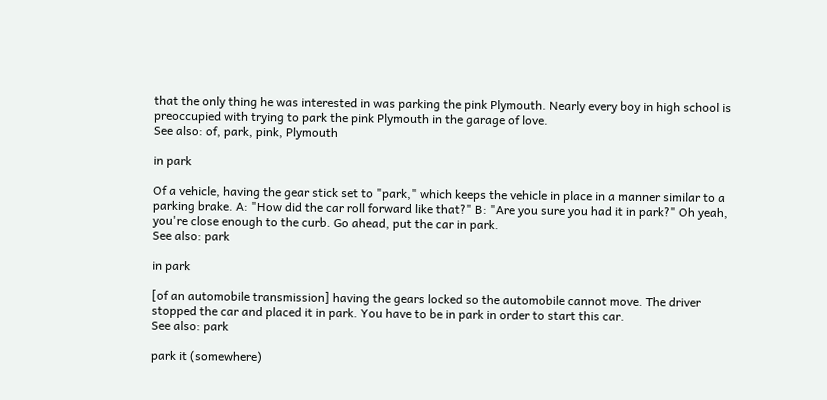that the only thing he was interested in was parking the pink Plymouth. Nearly every boy in high school is preoccupied with trying to park the pink Plymouth in the garage of love.
See also: of, park, pink, Plymouth

in park

Of a vehicle, having the gear stick set to "park," which keeps the vehicle in place in a manner similar to a parking brake. A: "How did the car roll forward like that?" B: "Are you sure you had it in park?" Oh yeah, you're close enough to the curb. Go ahead, put the car in park.
See also: park

in park

[of an automobile transmission] having the gears locked so the automobile cannot move. The driver stopped the car and placed it in park. You have to be in park in order to start this car.
See also: park

park it (somewhere)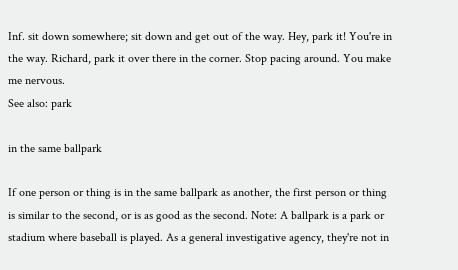Inf. sit down somewhere; sit down and get out of the way. Hey, park it! You're in the way. Richard, park it over there in the corner. Stop pacing around. You make me nervous.
See also: park

in the same ballpark

If one person or thing is in the same ballpark as another, the first person or thing is similar to the second, or is as good as the second. Note: A ballpark is a park or stadium where baseball is played. As a general investigative agency, they're not in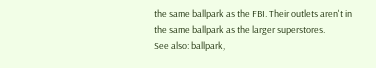the same ballpark as the FBI. Their outlets aren't in the same ballpark as the larger superstores.
See also: ballpark,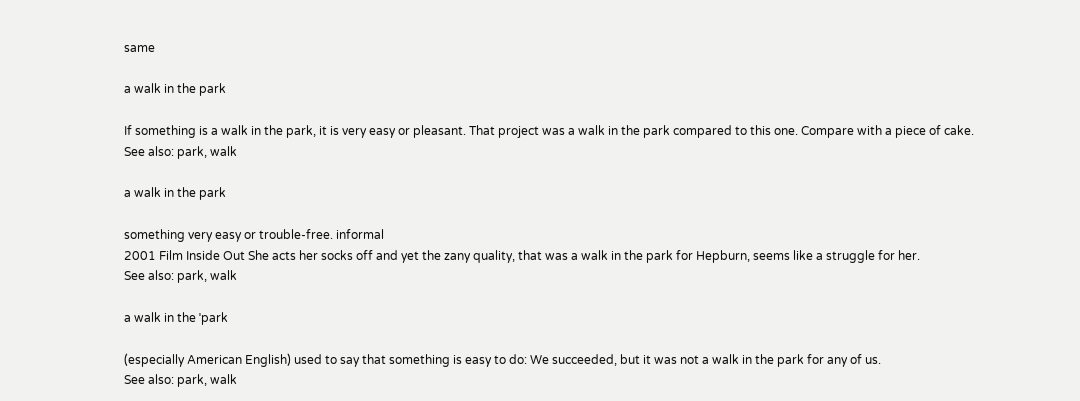same

a walk in the park

If something is a walk in the park, it is very easy or pleasant. That project was a walk in the park compared to this one. Compare with a piece of cake.
See also: park, walk

a walk in the park

something very easy or trouble-free. informal
2001 Film Inside Out She acts her socks off and yet the zany quality, that was a walk in the park for Hepburn, seems like a struggle for her.
See also: park, walk

a walk in the ˈpark

(especially American English) used to say that something is easy to do: We succeeded, but it was not a walk in the park for any of us.
See also: park, walk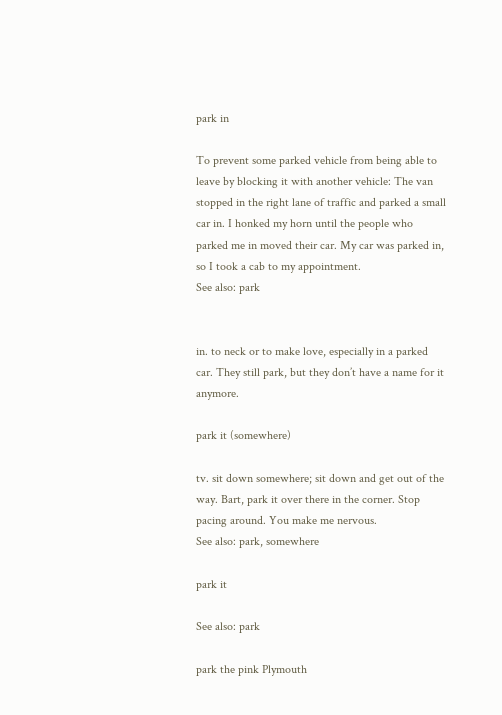park in

To prevent some parked vehicle from being able to leave by blocking it with another vehicle: The van stopped in the right lane of traffic and parked a small car in. I honked my horn until the people who parked me in moved their car. My car was parked in, so I took a cab to my appointment.
See also: park


in. to neck or to make love, especially in a parked car. They still park, but they don’t have a name for it anymore.

park it (somewhere)

tv. sit down somewhere; sit down and get out of the way. Bart, park it over there in the corner. Stop pacing around. You make me nervous.
See also: park, somewhere

park it

See also: park

park the pink Plymouth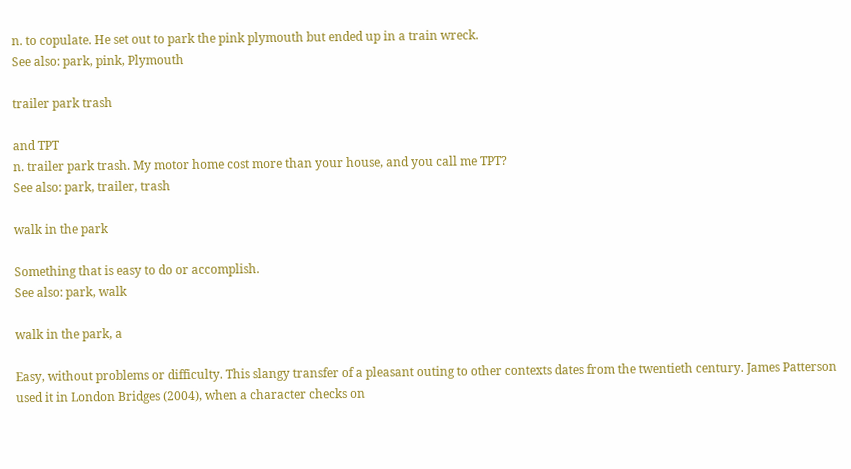n. to copulate. He set out to park the pink plymouth but ended up in a train wreck.
See also: park, pink, Plymouth

trailer park trash

and TPT
n. trailer park trash. My motor home cost more than your house, and you call me TPT?
See also: park, trailer, trash

walk in the park

Something that is easy to do or accomplish.
See also: park, walk

walk in the park, a

Easy, without problems or difficulty. This slangy transfer of a pleasant outing to other contexts dates from the twentieth century. James Patterson used it in London Bridges (2004), when a character checks on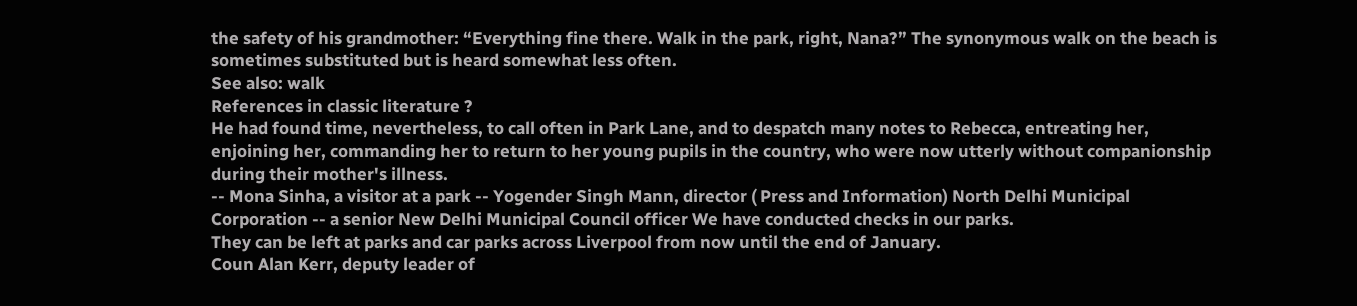the safety of his grandmother: “Everything fine there. Walk in the park, right, Nana?” The synonymous walk on the beach is sometimes substituted but is heard somewhat less often.
See also: walk
References in classic literature ?
He had found time, nevertheless, to call often in Park Lane, and to despatch many notes to Rebecca, entreating her, enjoining her, commanding her to return to her young pupils in the country, who were now utterly without companionship during their mother's illness.
-- Mona Sinha, a visitor at a park -- Yogender Singh Mann, director ( Press and Information) North Delhi Municipal Corporation -- a senior New Delhi Municipal Council officer We have conducted checks in our parks.
They can be left at parks and car parks across Liverpool from now until the end of January.
Coun Alan Kerr, deputy leader of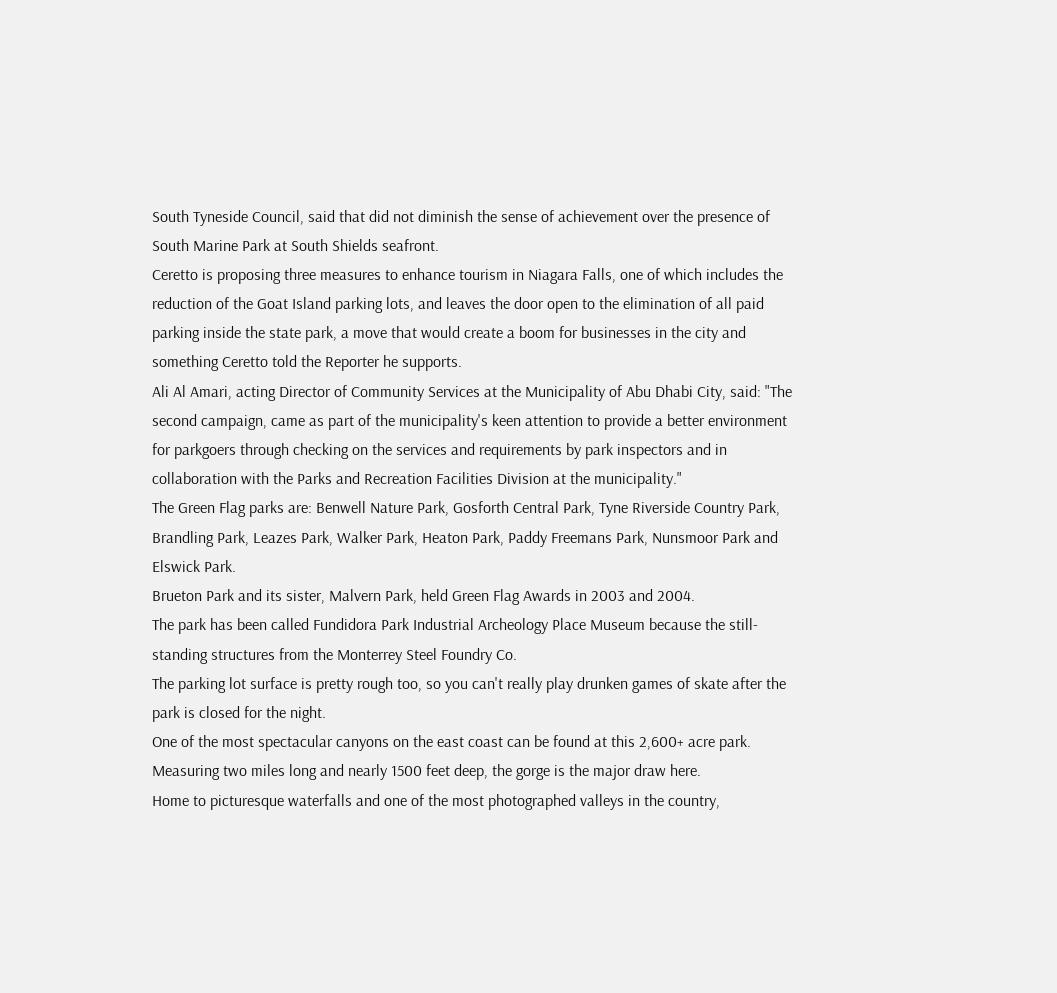South Tyneside Council, said that did not diminish the sense of achievement over the presence of South Marine Park at South Shields seafront.
Ceretto is proposing three measures to enhance tourism in Niagara Falls, one of which includes the reduction of the Goat Island parking lots, and leaves the door open to the elimination of all paid parking inside the state park, a move that would create a boom for businesses in the city and something Ceretto told the Reporter he supports.
Ali Al Amari, acting Director of Community Services at the Municipality of Abu Dhabi City, said: "The second campaign, came as part of the municipality's keen attention to provide a better environment for parkgoers through checking on the services and requirements by park inspectors and in collaboration with the Parks and Recreation Facilities Division at the municipality."
The Green Flag parks are: Benwell Nature Park, Gosforth Central Park, Tyne Riverside Country Park, Brandling Park, Leazes Park, Walker Park, Heaton Park, Paddy Freemans Park, Nunsmoor Park and Elswick Park.
Brueton Park and its sister, Malvern Park, held Green Flag Awards in 2003 and 2004.
The park has been called Fundidora Park Industrial Archeology Place Museum because the still-standing structures from the Monterrey Steel Foundry Co.
The parking lot surface is pretty rough too, so you can't really play drunken games of skate after the park is closed for the night.
One of the most spectacular canyons on the east coast can be found at this 2,600+ acre park. Measuring two miles long and nearly 1500 feet deep, the gorge is the major draw here.
Home to picturesque waterfalls and one of the most photographed valleys in the country,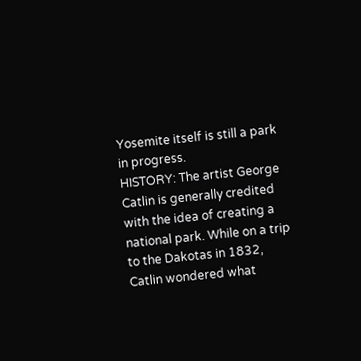Yosemite itself is still a park in progress.
HISTORY: The artist George Catlin is generally credited with the idea of creating a national park. While on a trip to the Dakotas in 1832, Catlin wondered what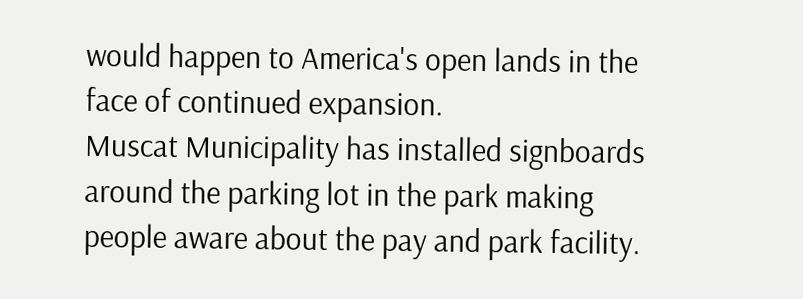would happen to America's open lands in the face of continued expansion.
Muscat Municipality has installed signboards around the parking lot in the park making people aware about the pay and park facility.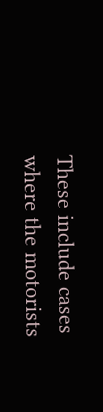These include cases where the motorists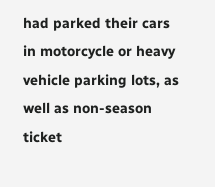had parked their cars in motorcycle or heavy vehicle parking lots, as well as non-season ticket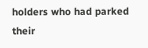holders who had parked their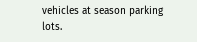vehicles at season parking lots.